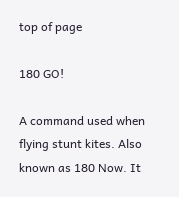top of page

180 GO!

A command used when flying stunt kites. Also known as 180 Now. It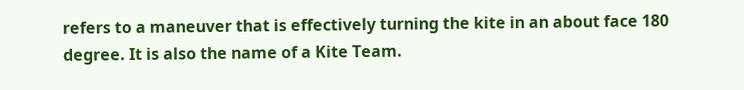refers to a maneuver that is effectively turning the kite in an about face 180 degree. It is also the name of a Kite Team.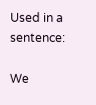Used in a sentence:

We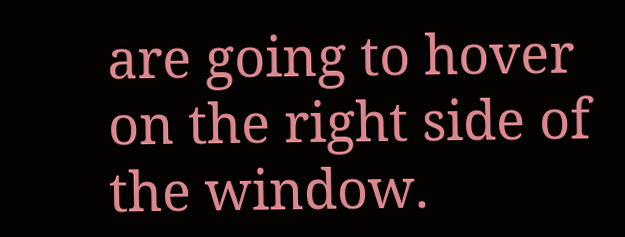are going to hover on the right side of the window.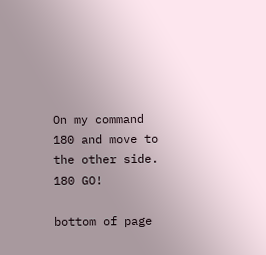On my command 180 and move to the other side. 180 GO!

bottom of page